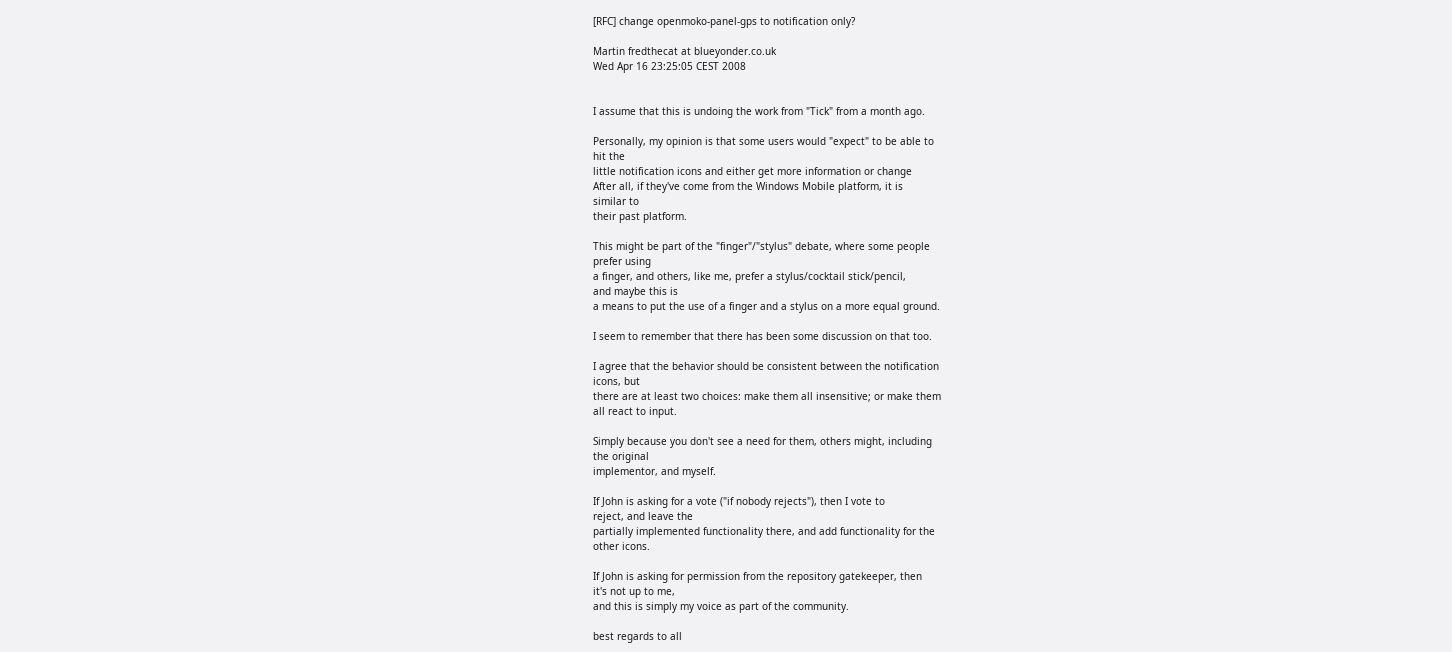[RFC] change openmoko-panel-gps to notification only?

Martin fredthecat at blueyonder.co.uk
Wed Apr 16 23:25:05 CEST 2008


I assume that this is undoing the work from "Tick" from a month ago.

Personally, my opinion is that some users would "expect" to be able to
hit the
little notification icons and either get more information or change
After all, if they've come from the Windows Mobile platform, it is
similar to
their past platform.

This might be part of the "finger"/"stylus" debate, where some people
prefer using
a finger, and others, like me, prefer a stylus/cocktail stick/pencil,
and maybe this is
a means to put the use of a finger and a stylus on a more equal ground.

I seem to remember that there has been some discussion on that too.

I agree that the behavior should be consistent between the notification
icons, but
there are at least two choices: make them all insensitive; or make them
all react to input.

Simply because you don't see a need for them, others might, including
the original
implementor, and myself.

If John is asking for a vote ("if nobody rejects"), then I vote to
reject, and leave the
partially implemented functionality there, and add functionality for the
other icons.

If John is asking for permission from the repository gatekeeper, then
it's not up to me,
and this is simply my voice as part of the community.

best regards to all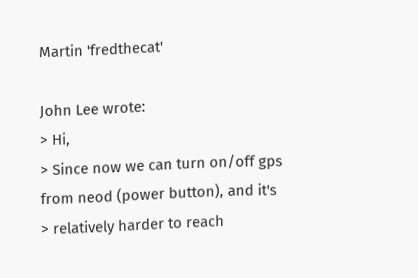Martin 'fredthecat'

John Lee wrote:
> Hi,
> Since now we can turn on/off gps from neod (power button), and it's
> relatively harder to reach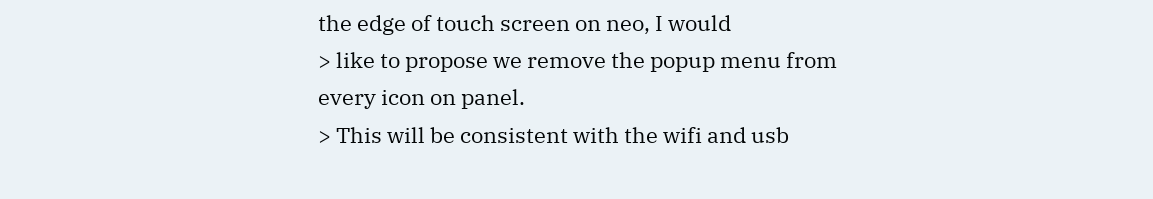the edge of touch screen on neo, I would
> like to propose we remove the popup menu from every icon on panel.
> This will be consistent with the wifi and usb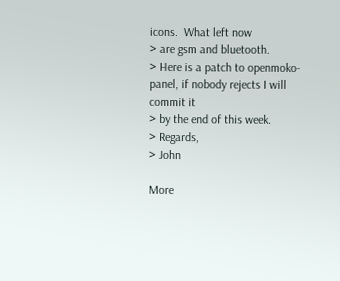icons.  What left now
> are gsm and bluetooth.
> Here is a patch to openmoko-panel, if nobody rejects I will commit it
> by the end of this week.
> Regards,
> John

More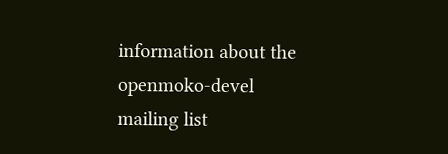information about the openmoko-devel mailing list